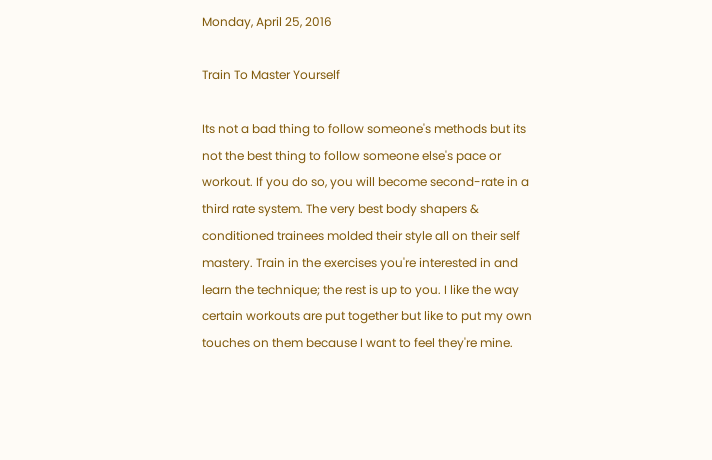Monday, April 25, 2016

Train To Master Yourself

Its not a bad thing to follow someone's methods but its not the best thing to follow someone else's pace or workout. If you do so, you will become second-rate in a third rate system. The very best body shapers & conditioned trainees molded their style all on their self mastery. Train in the exercises you're interested in and learn the technique; the rest is up to you. I like the way certain workouts are put together but like to put my own touches on them because I want to feel they're mine.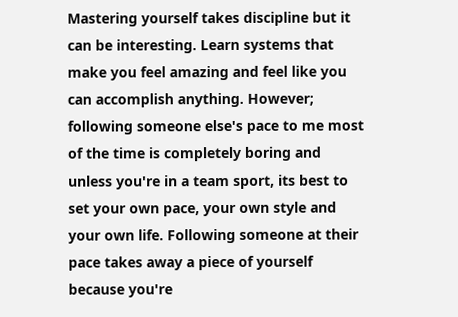Mastering yourself takes discipline but it can be interesting. Learn systems that make you feel amazing and feel like you can accomplish anything. However; following someone else's pace to me most of the time is completely boring and unless you're in a team sport, its best to set your own pace, your own style and your own life. Following someone at their pace takes away a piece of yourself because you're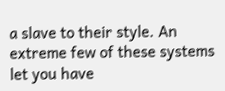a slave to their style. An extreme few of these systems let you have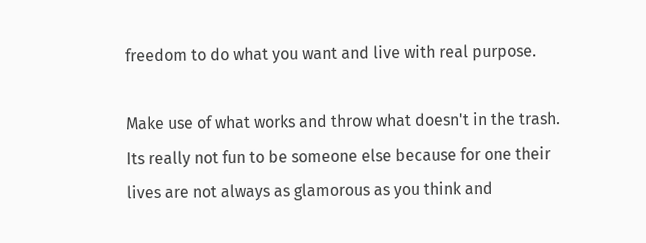freedom to do what you want and live with real purpose.

Make use of what works and throw what doesn't in the trash. Its really not fun to be someone else because for one their lives are not always as glamorous as you think and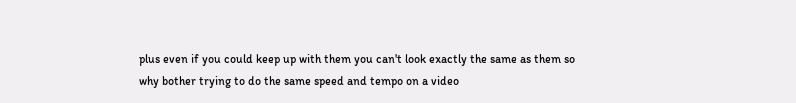plus even if you could keep up with them you can't look exactly the same as them so why bother trying to do the same speed and tempo on a video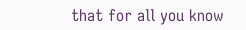that for all you know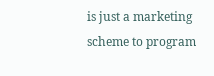is just a marketing scheme to program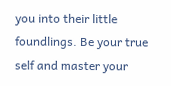you into their little foundlings. Be your true self and master your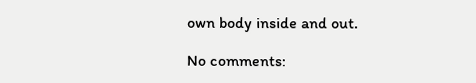own body inside and out.

No comments: